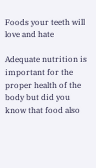Foods your teeth will love and hate

Adequate nutrition is important for the proper health of the body but did you know that food also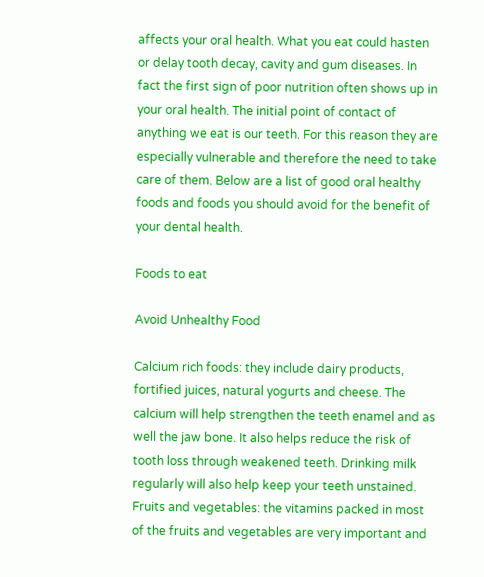affects your oral health. What you eat could hasten or delay tooth decay, cavity and gum diseases. In fact the first sign of poor nutrition often shows up in your oral health. The initial point of contact of anything we eat is our teeth. For this reason they are especially vulnerable and therefore the need to take care of them. Below are a list of good oral healthy foods and foods you should avoid for the benefit of your dental health.

Foods to eat

Avoid Unhealthy Food

Calcium rich foods: they include dairy products, fortified juices, natural yogurts and cheese. The calcium will help strengthen the teeth enamel and as well the jaw bone. It also helps reduce the risk of tooth loss through weakened teeth. Drinking milk regularly will also help keep your teeth unstained.
Fruits and vegetables: the vitamins packed in most of the fruits and vegetables are very important and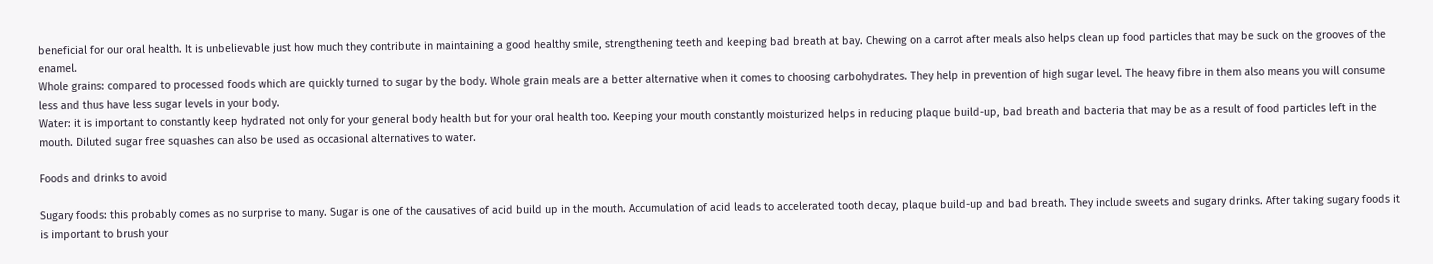beneficial for our oral health. It is unbelievable just how much they contribute in maintaining a good healthy smile, strengthening teeth and keeping bad breath at bay. Chewing on a carrot after meals also helps clean up food particles that may be suck on the grooves of the enamel.
Whole grains: compared to processed foods which are quickly turned to sugar by the body. Whole grain meals are a better alternative when it comes to choosing carbohydrates. They help in prevention of high sugar level. The heavy fibre in them also means you will consume less and thus have less sugar levels in your body.
Water: it is important to constantly keep hydrated not only for your general body health but for your oral health too. Keeping your mouth constantly moisturized helps in reducing plaque build-up, bad breath and bacteria that may be as a result of food particles left in the mouth. Diluted sugar free squashes can also be used as occasional alternatives to water.

Foods and drinks to avoid

Sugary foods: this probably comes as no surprise to many. Sugar is one of the causatives of acid build up in the mouth. Accumulation of acid leads to accelerated tooth decay, plaque build-up and bad breath. They include sweets and sugary drinks. After taking sugary foods it is important to brush your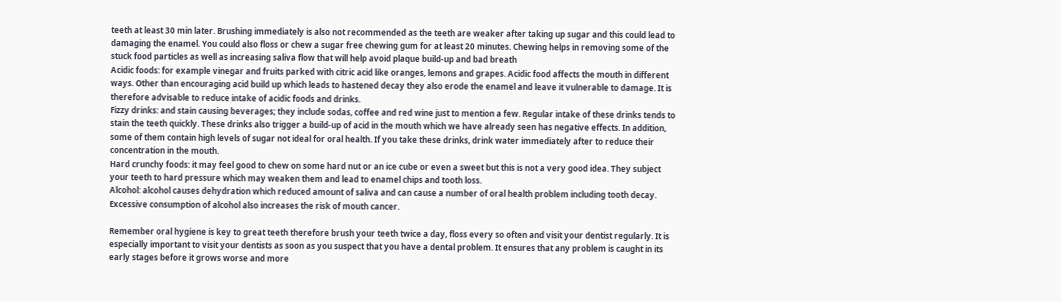teeth at least 30 min later. Brushing immediately is also not recommended as the teeth are weaker after taking up sugar and this could lead to damaging the enamel. You could also floss or chew a sugar free chewing gum for at least 20 minutes. Chewing helps in removing some of the stuck food particles as well as increasing saliva flow that will help avoid plaque build-up and bad breath
Acidic foods: for example vinegar and fruits parked with citric acid like oranges, lemons and grapes. Acidic food affects the mouth in different ways. Other than encouraging acid build up which leads to hastened decay they also erode the enamel and leave it vulnerable to damage. It is therefore advisable to reduce intake of acidic foods and drinks.
Fizzy drinks: and stain causing beverages; they include sodas, coffee and red wine just to mention a few. Regular intake of these drinks tends to stain the teeth quickly. These drinks also trigger a build-up of acid in the mouth which we have already seen has negative effects. In addition, some of them contain high levels of sugar not ideal for oral health. If you take these drinks, drink water immediately after to reduce their concentration in the mouth.
Hard crunchy foods: it may feel good to chew on some hard nut or an ice cube or even a sweet but this is not a very good idea. They subject your teeth to hard pressure which may weaken them and lead to enamel chips and tooth loss.
Alcohol: alcohol causes dehydration which reduced amount of saliva and can cause a number of oral health problem including tooth decay. Excessive consumption of alcohol also increases the risk of mouth cancer.

Remember oral hygiene is key to great teeth therefore brush your teeth twice a day, floss every so often and visit your dentist regularly. It is especially important to visit your dentists as soon as you suspect that you have a dental problem. It ensures that any problem is caught in its early stages before it grows worse and more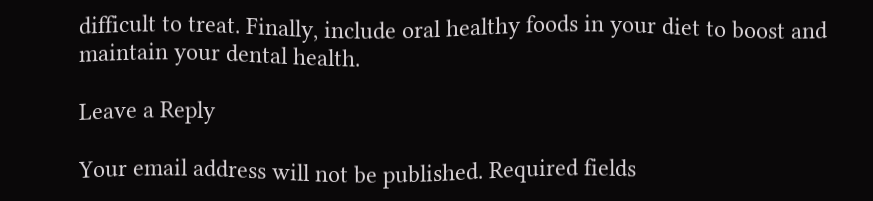difficult to treat. Finally, include oral healthy foods in your diet to boost and maintain your dental health.

Leave a Reply

Your email address will not be published. Required fields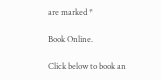are marked *

Book Online.

Click below to book an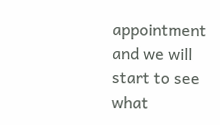appointment and we will start to see what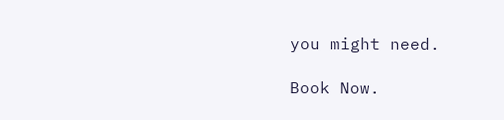you might need.

Book Now.